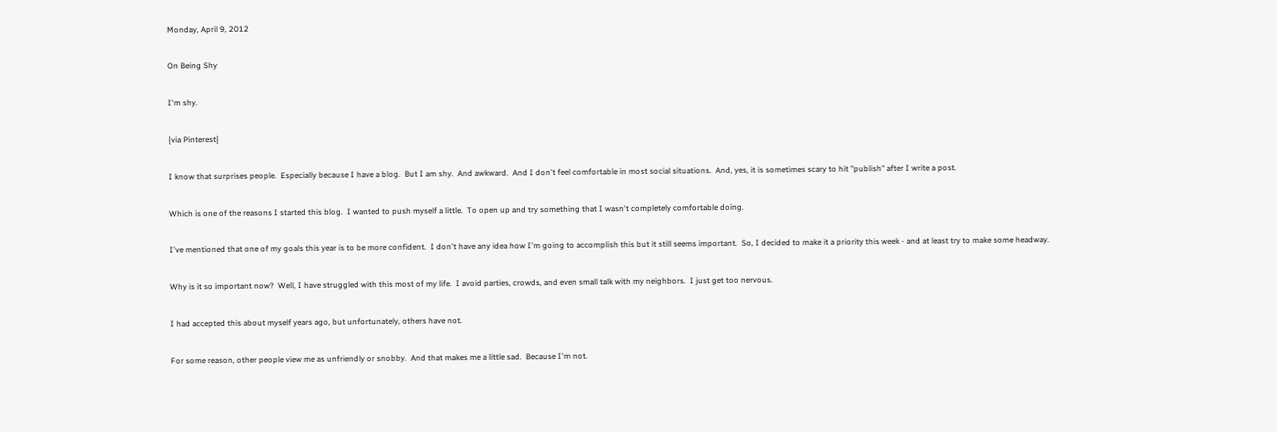Monday, April 9, 2012

On Being Shy

I'm shy.

{via Pinterest}

I know that surprises people.  Especially because I have a blog.  But I am shy.  And awkward.  And I don't feel comfortable in most social situations.  And, yes, it is sometimes scary to hit "publish" after I write a post.

Which is one of the reasons I started this blog.  I wanted to push myself a little.  To open up and try something that I wasn't completely comfortable doing.

I've mentioned that one of my goals this year is to be more confident.  I don't have any idea how I'm going to accomplish this but it still seems important.  So, I decided to make it a priority this week - and at least try to make some headway.

Why is it so important now?  Well, I have struggled with this most of my life.  I avoid parties, crowds, and even small talk with my neighbors.  I just get too nervous.

I had accepted this about myself years ago, but unfortunately, others have not.

For some reason, other people view me as unfriendly or snobby.  And that makes me a little sad.  Because I'm not.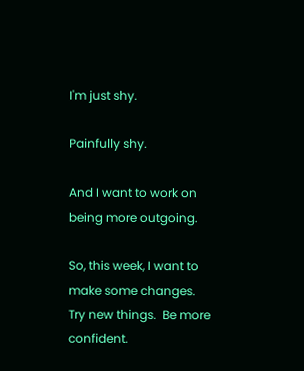I'm just shy.

Painfully shy.

And I want to work on being more outgoing.

So, this week, I want to make some changes.  Try new things.  Be more confident.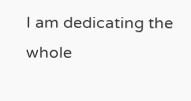I am dedicating the whole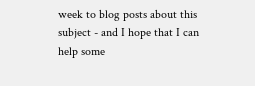week to blog posts about this subject - and I hope that I can help some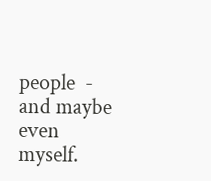people  - and maybe even myself.